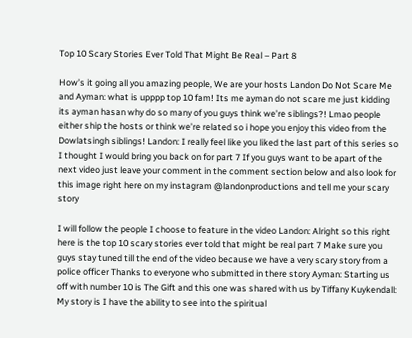Top 10 Scary Stories Ever Told That Might Be Real – Part 8

How’s it going all you amazing people, We are your hosts Landon Do Not Scare Me and Ayman: what is upppp top 10 fam! Its me ayman do not scare me just kidding its ayman hasan why do so many of you guys think we’re siblings?! Lmao people either ship the hosts or think we’re related so i hope you enjoy this video from the Dowlatsingh siblings! Landon: I really feel like you liked the last part of this series so I thought I would bring you back on for part 7 If you guys want to be apart of the next video just leave your comment in the comment section below and also look for this image right here on my instagram @landonproductions and tell me your scary story

I will follow the people I choose to feature in the video Landon: Alright so this right here is the top 10 scary stories ever told that might be real part 7 Make sure you guys stay tuned till the end of the video because we have a very scary story from a police officer Thanks to everyone who submitted in there story Ayman: Starting us off with number 10 is The Gift and this one was shared with us by Tiffany Kuykendall: My story is I have the ability to see into the spiritual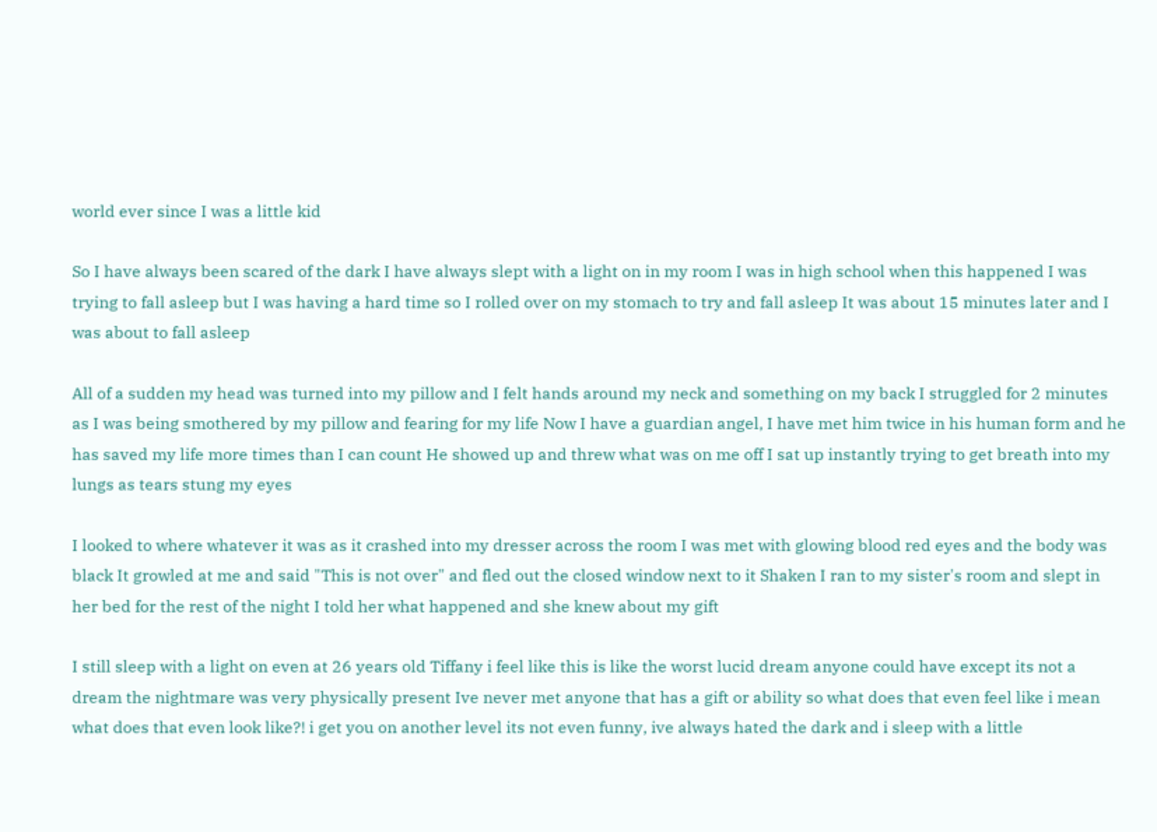world ever since I was a little kid

So I have always been scared of the dark I have always slept with a light on in my room I was in high school when this happened I was trying to fall asleep but I was having a hard time so I rolled over on my stomach to try and fall asleep It was about 15 minutes later and I was about to fall asleep

All of a sudden my head was turned into my pillow and I felt hands around my neck and something on my back I struggled for 2 minutes as I was being smothered by my pillow and fearing for my life Now I have a guardian angel, I have met him twice in his human form and he has saved my life more times than I can count He showed up and threw what was on me off I sat up instantly trying to get breath into my lungs as tears stung my eyes

I looked to where whatever it was as it crashed into my dresser across the room I was met with glowing blood red eyes and the body was black It growled at me and said "This is not over" and fled out the closed window next to it Shaken I ran to my sister's room and slept in her bed for the rest of the night I told her what happened and she knew about my gift

I still sleep with a light on even at 26 years old Tiffany i feel like this is like the worst lucid dream anyone could have except its not a dream the nightmare was very physically present Ive never met anyone that has a gift or ability so what does that even feel like i mean what does that even look like?! i get you on another level its not even funny, ive always hated the dark and i sleep with a little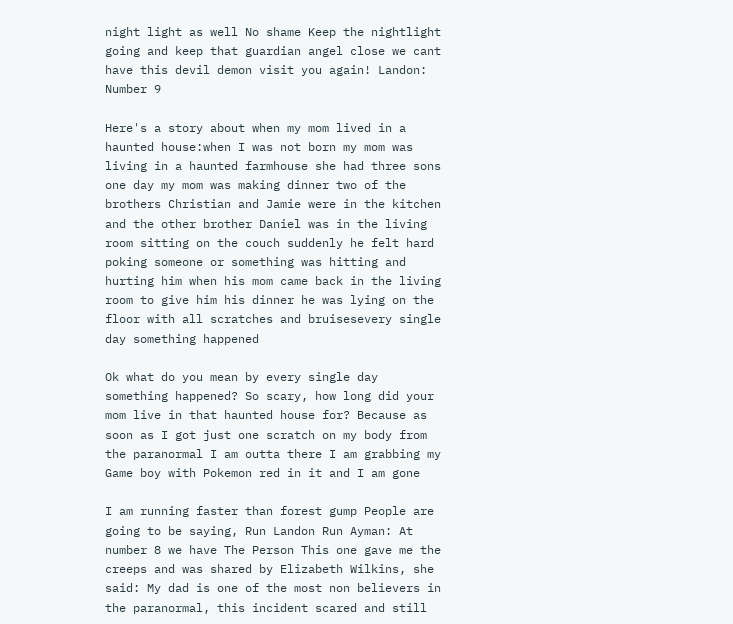night light as well No shame Keep the nightlight going and keep that guardian angel close we cant have this devil demon visit you again! Landon: Number 9

Here's a story about when my mom lived in a haunted house:when I was not born my mom was living in a haunted farmhouse she had three sons one day my mom was making dinner two of the brothers Christian and Jamie were in the kitchen and the other brother Daniel was in the living room sitting on the couch suddenly he felt hard poking someone or something was hitting and hurting him when his mom came back in the living room to give him his dinner he was lying on the floor with all scratches and bruisesevery single day something happened

Ok what do you mean by every single day something happened? So scary, how long did your mom live in that haunted house for? Because as soon as I got just one scratch on my body from the paranormal I am outta there I am grabbing my Game boy with Pokemon red in it and I am gone

I am running faster than forest gump People are going to be saying, Run Landon Run Ayman: At number 8 we have The Person This one gave me the creeps and was shared by Elizabeth Wilkins, she said: My dad is one of the most non believers in the paranormal, this incident scared and still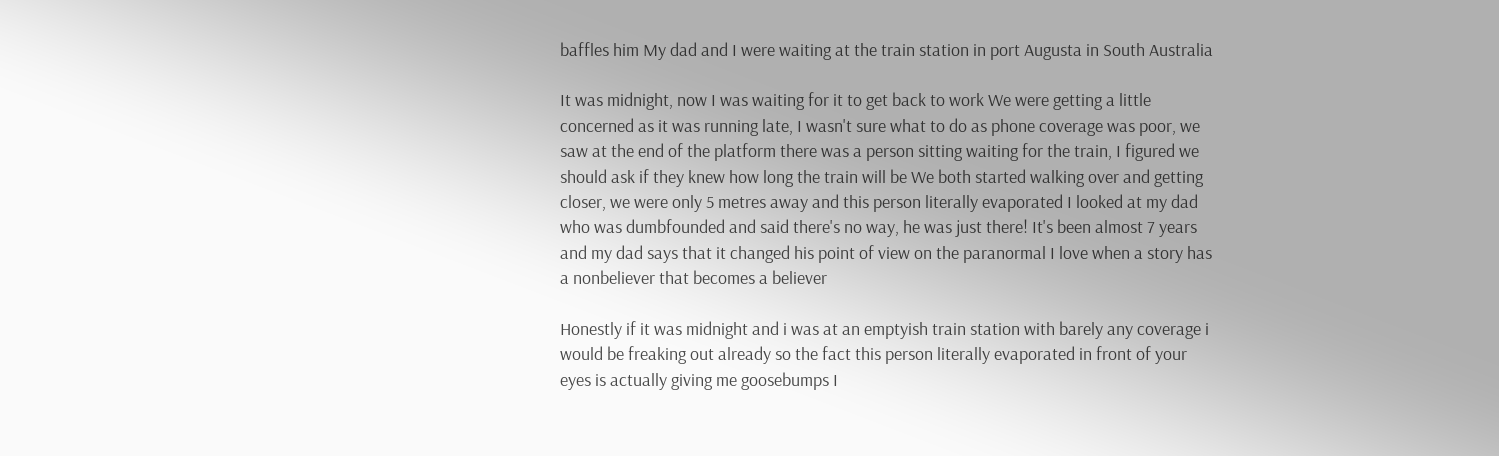baffles him My dad and I were waiting at the train station in port Augusta in South Australia

It was midnight, now I was waiting for it to get back to work We were getting a little concerned as it was running late, I wasn't sure what to do as phone coverage was poor, we saw at the end of the platform there was a person sitting waiting for the train, I figured we should ask if they knew how long the train will be We both started walking over and getting closer, we were only 5 metres away and this person literally evaporated I looked at my dad who was dumbfounded and said there's no way, he was just there! It's been almost 7 years and my dad says that it changed his point of view on the paranormal I love when a story has a nonbeliever that becomes a believer

Honestly if it was midnight and i was at an emptyish train station with barely any coverage i would be freaking out already so the fact this person literally evaporated in front of your eyes is actually giving me goosebumps I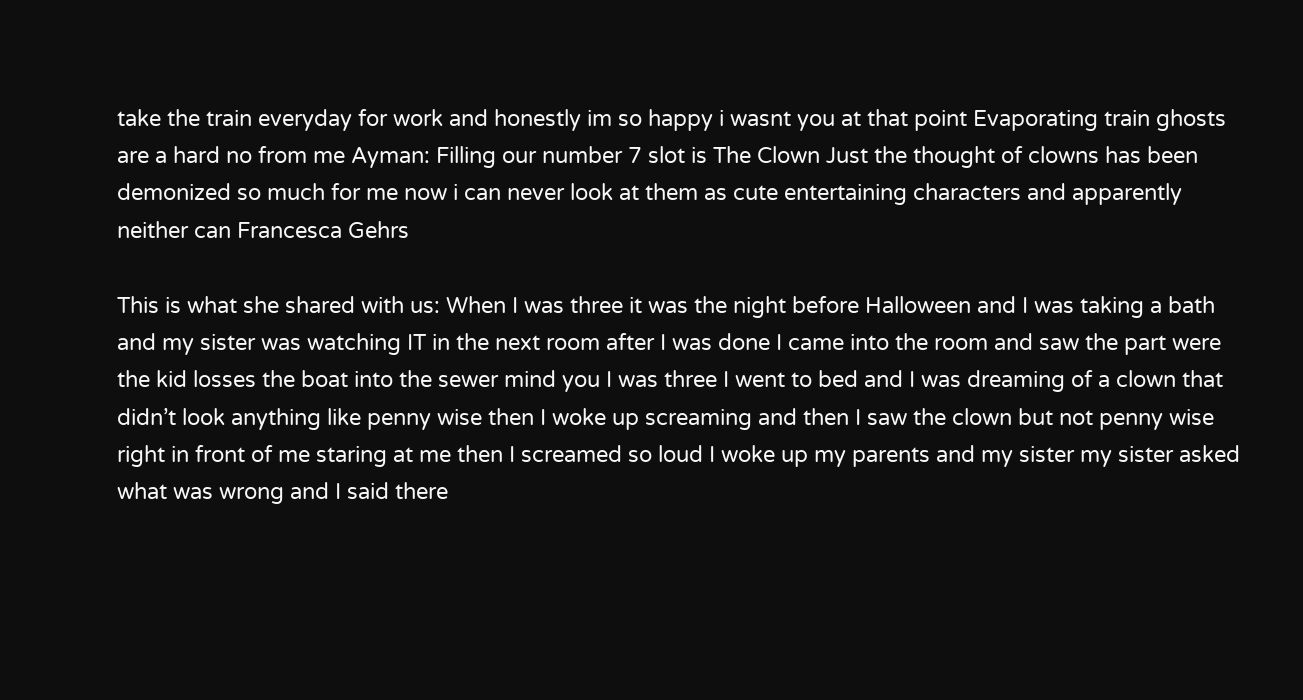take the train everyday for work and honestly im so happy i wasnt you at that point Evaporating train ghosts are a hard no from me Ayman: Filling our number 7 slot is The Clown Just the thought of clowns has been demonized so much for me now i can never look at them as cute entertaining characters and apparently neither can Francesca Gehrs

This is what she shared with us: When I was three it was the night before Halloween and I was taking a bath and my sister was watching IT in the next room after I was done I came into the room and saw the part were the kid losses the boat into the sewer mind you I was three I went to bed and I was dreaming of a clown that didn’t look anything like penny wise then I woke up screaming and then I saw the clown but not penny wise right in front of me staring at me then I screamed so loud I woke up my parents and my sister my sister asked what was wrong and I said there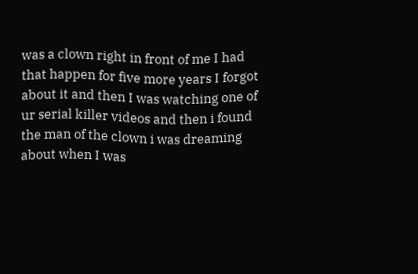was a clown right in front of me I had that happen for five more years I forgot about it and then I was watching one of ur serial killer videos and then i found the man of the clown i was dreaming about when I was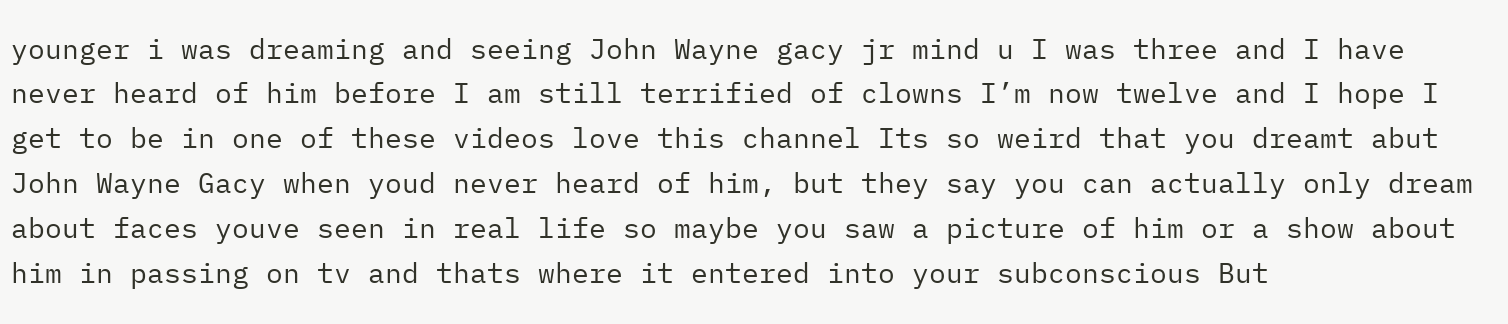younger i was dreaming and seeing John Wayne gacy jr mind u I was three and I have never heard of him before I am still terrified of clowns I’m now twelve and I hope I get to be in one of these videos love this channel Its so weird that you dreamt abut John Wayne Gacy when youd never heard of him, but they say you can actually only dream about faces youve seen in real life so maybe you saw a picture of him or a show about him in passing on tv and thats where it entered into your subconscious But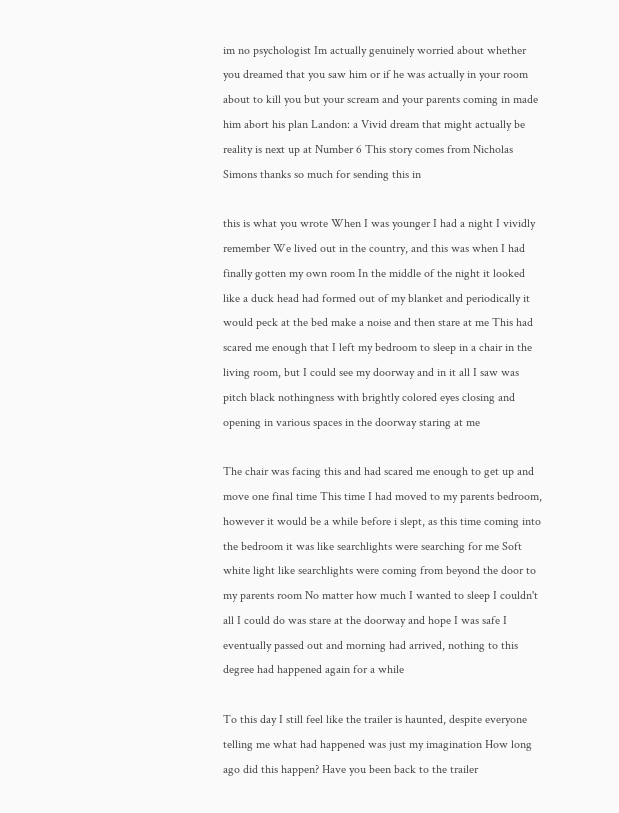im no psychologist Im actually genuinely worried about whether you dreamed that you saw him or if he was actually in your room about to kill you but your scream and your parents coming in made him abort his plan Landon: a Vivid dream that might actually be reality is next up at Number 6 This story comes from Nicholas Simons thanks so much for sending this in

this is what you wrote When I was younger I had a night I vividly remember We lived out in the country, and this was when I had finally gotten my own room In the middle of the night it looked like a duck head had formed out of my blanket and periodically it would peck at the bed make a noise and then stare at me This had scared me enough that I left my bedroom to sleep in a chair in the living room, but I could see my doorway and in it all I saw was pitch black nothingness with brightly colored eyes closing and opening in various spaces in the doorway staring at me

The chair was facing this and had scared me enough to get up and move one final time This time I had moved to my parents bedroom, however it would be a while before i slept, as this time coming into the bedroom it was like searchlights were searching for me Soft white light like searchlights were coming from beyond the door to my parents room No matter how much I wanted to sleep I couldn't all I could do was stare at the doorway and hope I was safe I eventually passed out and morning had arrived, nothing to this degree had happened again for a while

To this day I still feel like the trailer is haunted, despite everyone telling me what had happened was just my imagination How long ago did this happen? Have you been back to the trailer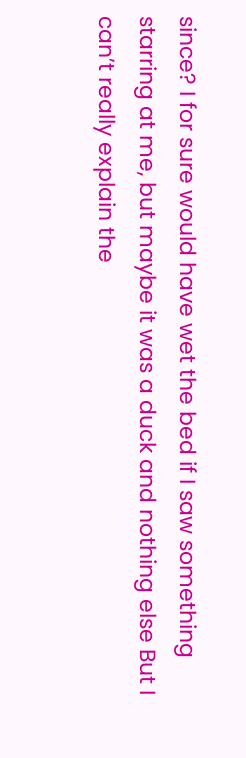since? I for sure would have wet the bed if I saw something starring at me, but maybe it was a duck and nothing else But I can’t really explain the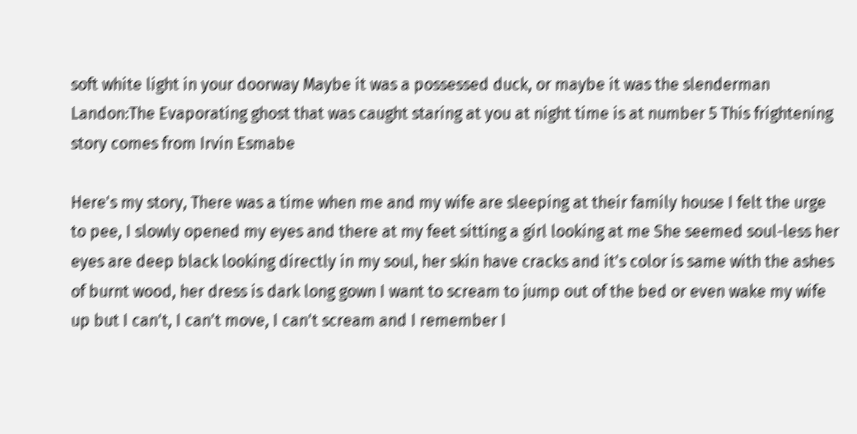soft white light in your doorway Maybe it was a possessed duck, or maybe it was the slenderman Landon:The Evaporating ghost that was caught staring at you at night time is at number 5 This frightening story comes from Irvin Esmabe

Here's my story, There was a time when me and my wife are sleeping at their family house I felt the urge to pee, I slowly opened my eyes and there at my feet sitting a girl looking at me She seemed soul-less her eyes are deep black looking directly in my soul, her skin have cracks and it's color is same with the ashes of burnt wood, her dress is dark long gown I want to scream to jump out of the bed or even wake my wife up but I can't, I can't move, I can't scream and I remember I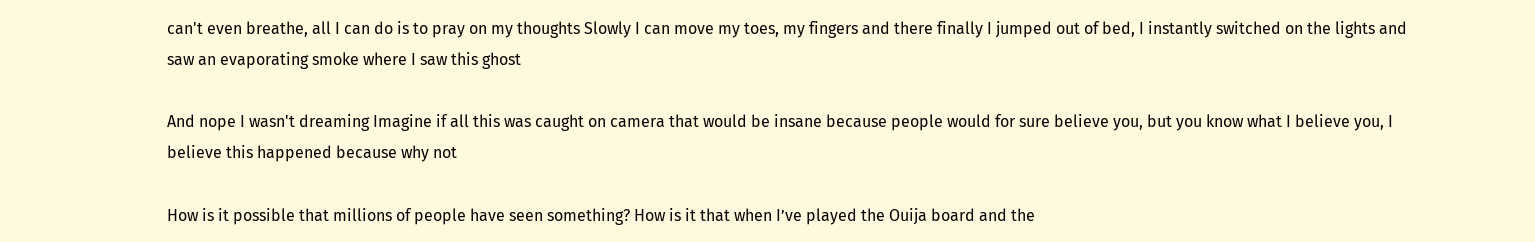can't even breathe, all I can do is to pray on my thoughts Slowly I can move my toes, my fingers and there finally I jumped out of bed, I instantly switched on the lights and saw an evaporating smoke where I saw this ghost

And nope I wasn't dreaming Imagine if all this was caught on camera that would be insane because people would for sure believe you, but you know what I believe you, I believe this happened because why not

How is it possible that millions of people have seen something? How is it that when I’ve played the Ouija board and the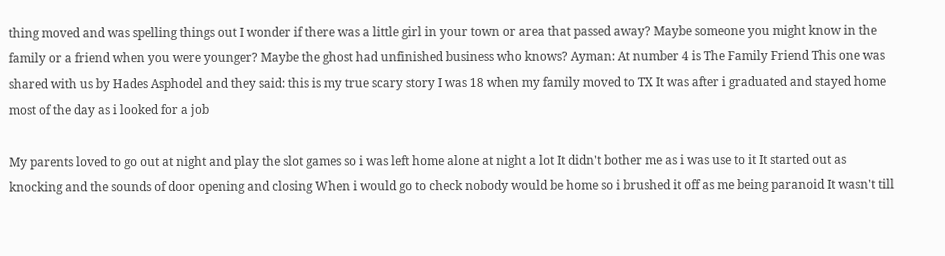thing moved and was spelling things out I wonder if there was a little girl in your town or area that passed away? Maybe someone you might know in the family or a friend when you were younger? Maybe the ghost had unfinished business who knows? Ayman: At number 4 is The Family Friend This one was shared with us by Hades Asphodel and they said: this is my true scary story I was 18 when my family moved to TX It was after i graduated and stayed home most of the day as i looked for a job

My parents loved to go out at night and play the slot games so i was left home alone at night a lot It didn't bother me as i was use to it It started out as knocking and the sounds of door opening and closing When i would go to check nobody would be home so i brushed it off as me being paranoid It wasn't till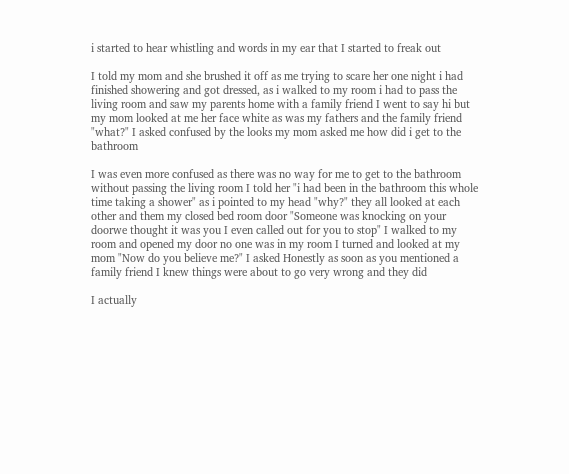i started to hear whistling and words in my ear that I started to freak out

I told my mom and she brushed it off as me trying to scare her one night i had finished showering and got dressed, as i walked to my room i had to pass the living room and saw my parents home with a family friend I went to say hi but my mom looked at me her face white as was my fathers and the family friend "what?" I asked confused by the looks my mom asked me how did i get to the bathroom

I was even more confused as there was no way for me to get to the bathroom without passing the living room I told her "i had been in the bathroom this whole time taking a shower" as i pointed to my head "why?" they all looked at each other and them my closed bed room door "Someone was knocking on your doorwe thought it was you I even called out for you to stop" I walked to my room and opened my door no one was in my room I turned and looked at my mom "Now do you believe me?" I asked Honestly as soon as you mentioned a family friend I knew things were about to go very wrong and they did

I actually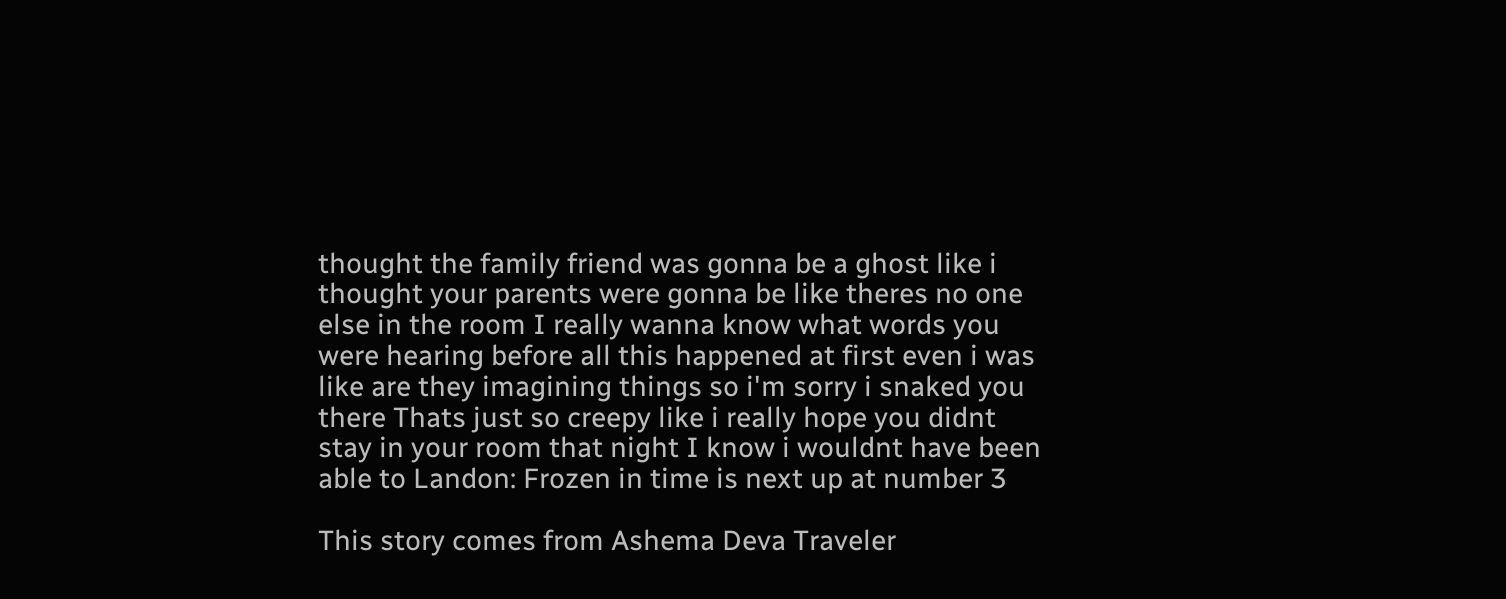thought the family friend was gonna be a ghost like i thought your parents were gonna be like theres no one else in the room I really wanna know what words you were hearing before all this happened at first even i was like are they imagining things so i'm sorry i snaked you there Thats just so creepy like i really hope you didnt stay in your room that night I know i wouldnt have been able to Landon: Frozen in time is next up at number 3

This story comes from Ashema Deva Traveler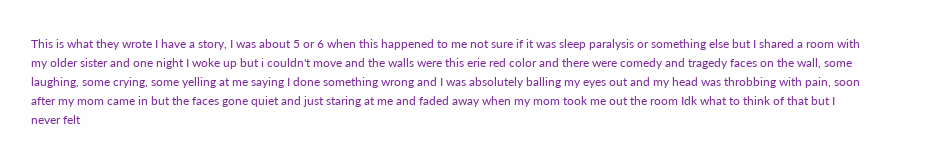This is what they wrote I have a story, I was about 5 or 6 when this happened to me not sure if it was sleep paralysis or something else but I shared a room with my older sister and one night I woke up but i couldn't move and the walls were this erie red color and there were comedy and tragedy faces on the wall, some laughing, some crying, some yelling at me saying I done something wrong and I was absolutely balling my eyes out and my head was throbbing with pain, soon after my mom came in but the faces gone quiet and just staring at me and faded away when my mom took me out the room Idk what to think of that but I never felt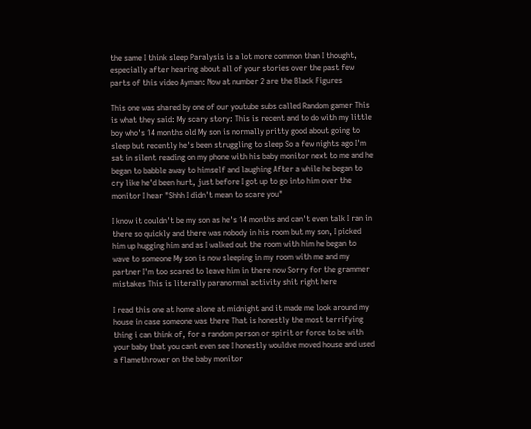the same I think sleep Paralysis is a lot more common than I thought, especially after hearing about all of your stories over the past few parts of this video Ayman: Now at number 2 are the Black Figures

This one was shared by one of our youtube subs called Random gamer This is what they said: My scary story: This is recent and to do with my little boy who's 14 months old My son is normally pritty good about going to sleep but recently he's been struggling to sleep So a few nights ago I'm sat in silent reading on my phone with his baby monitor next to me and he began to babble away to himself and laughing After a while he began to cry like he'd been hurt, just before I got up to go into him over the monitor I hear "Shhh I didn't mean to scare you"

I know it couldn't be my son as he's 14 months and can't even talk I ran in there so quickly and there was nobody in his room but my son, I picked him up hugging him and as I walked out the room with him he began to wave to someone My son is now sleeping in my room with me and my partner I'm too scared to leave him in there now Sorry for the grammer mistakes This is literally paranormal activity shit right here

I read this one at home alone at midnight and it made me look around my house in case someone was there That is honestly the most terrifying thing i can think of, for a random person or spirit or force to be with your baby that you cant even see I honestly wouldve moved house and used a flamethrower on the baby monitor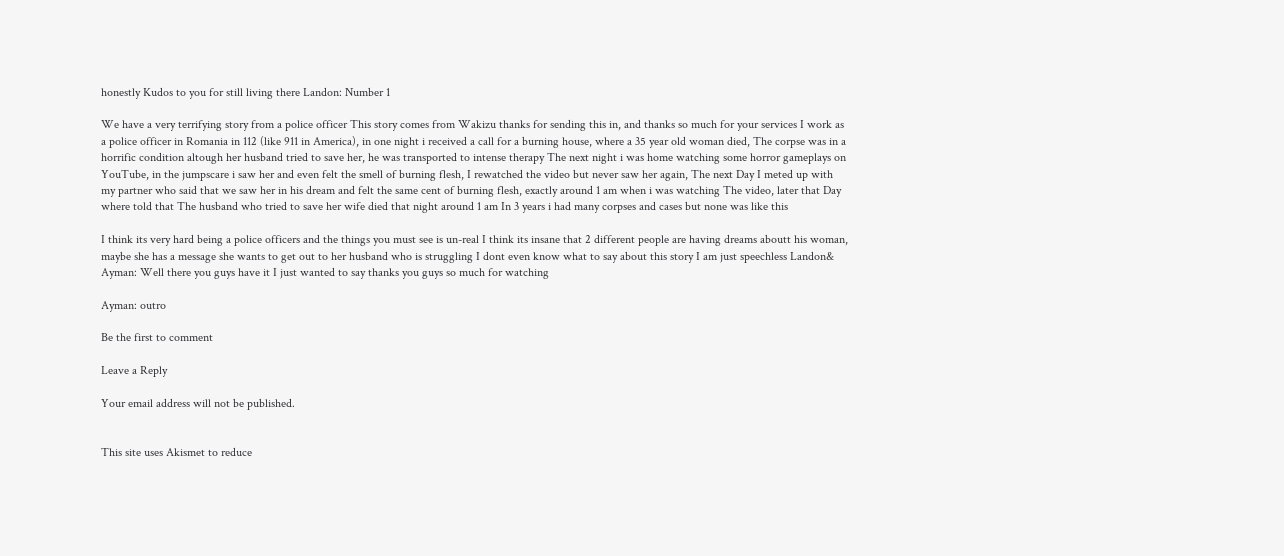honestly Kudos to you for still living there Landon: Number 1

We have a very terrifying story from a police officer This story comes from Wakizu thanks for sending this in, and thanks so much for your services I work as a police officer in Romania in 112 (like 911 in America), in one night i received a call for a burning house, where a 35 year old woman died, The corpse was in a horrific condition altough her husband tried to save her, he was transported to intense therapy The next night i was home watching some horror gameplays on YouTube, in the jumpscare i saw her and even felt the smell of burning flesh, I rewatched the video but never saw her again, The next Day I meted up with my partner who said that we saw her in his dream and felt the same cent of burning flesh, exactly around 1 am when i was watching The video, later that Day where told that The husband who tried to save her wife died that night around 1 am In 3 years i had many corpses and cases but none was like this

I think its very hard being a police officers and the things you must see is un-real I think its insane that 2 different people are having dreams aboutt his woman, maybe she has a message she wants to get out to her husband who is struggling I dont even know what to say about this story I am just speechless Landon& Ayman: Well there you guys have it I just wanted to say thanks you guys so much for watching

Ayman: outro

Be the first to comment

Leave a Reply

Your email address will not be published.


This site uses Akismet to reduce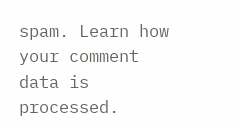spam. Learn how your comment data is processed.